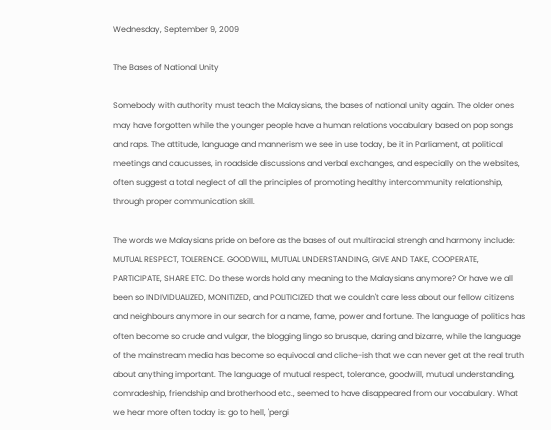Wednesday, September 9, 2009

The Bases of National Unity

Somebody with authority must teach the Malaysians, the bases of national unity again. The older ones may have forgotten while the younger people have a human relations vocabulary based on pop songs and raps. The attitude, language and mannerism we see in use today, be it in Parliament, at political meetings and caucusses, in roadside discussions and verbal exchanges, and especially on the websites, often suggest a total neglect of all the principles of promoting healthy intercommunity relationship, through proper communication skill.

The words we Malaysians pride on before as the bases of out multiracial strengh and harmony include: MUTUAL RESPECT, TOLERENCE. GOODWILL, MUTUAL UNDERSTANDING, GIVE AND TAKE, COOPERATE, PARTICIPATE, SHARE ETC. Do these words hold any meaning to the Malaysians anymore? Or have we all been so INDIVIDUALIZED, MONITIZED, and POLITICIZED that we couldn't care less about our fellow citizens and neighbours anymore in our search for a name, fame, power and fortune. The language of politics has often become so crude and vulgar, the blogging lingo so brusque, daring and bizarre, while the language of the mainstream media has become so equivocal and cliche-ish that we can never get at the real truth about anything important. The language of mutual respect, tolerance, goodwill, mutual understanding, comradeship, friendship and brotherhood etc., seemed to have disappeared from our vocabulary. What we hear more often today is: go to hell, 'pergi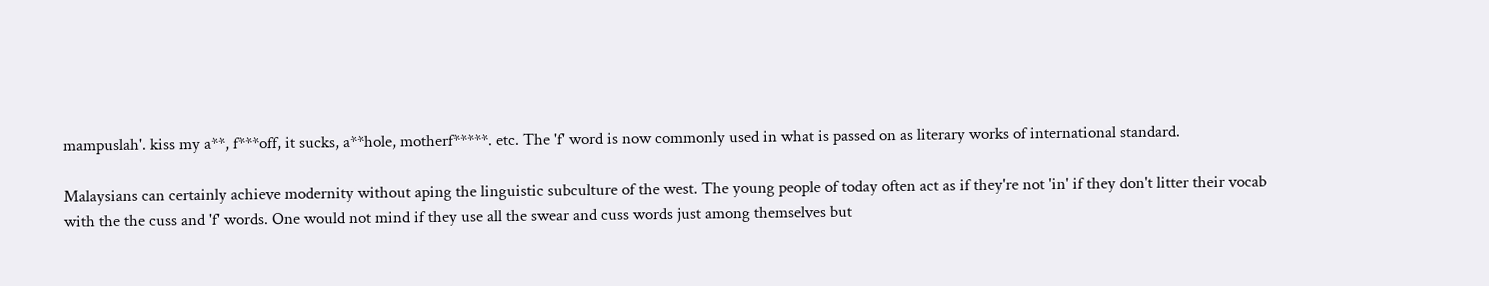mampuslah'. kiss my a**, f***off, it sucks, a**hole, motherf*****. etc. The 'f' word is now commonly used in what is passed on as literary works of international standard.

Malaysians can certainly achieve modernity without aping the linguistic subculture of the west. The young people of today often act as if they're not 'in' if they don't litter their vocab with the the cuss and 'f' words. One would not mind if they use all the swear and cuss words just among themselves but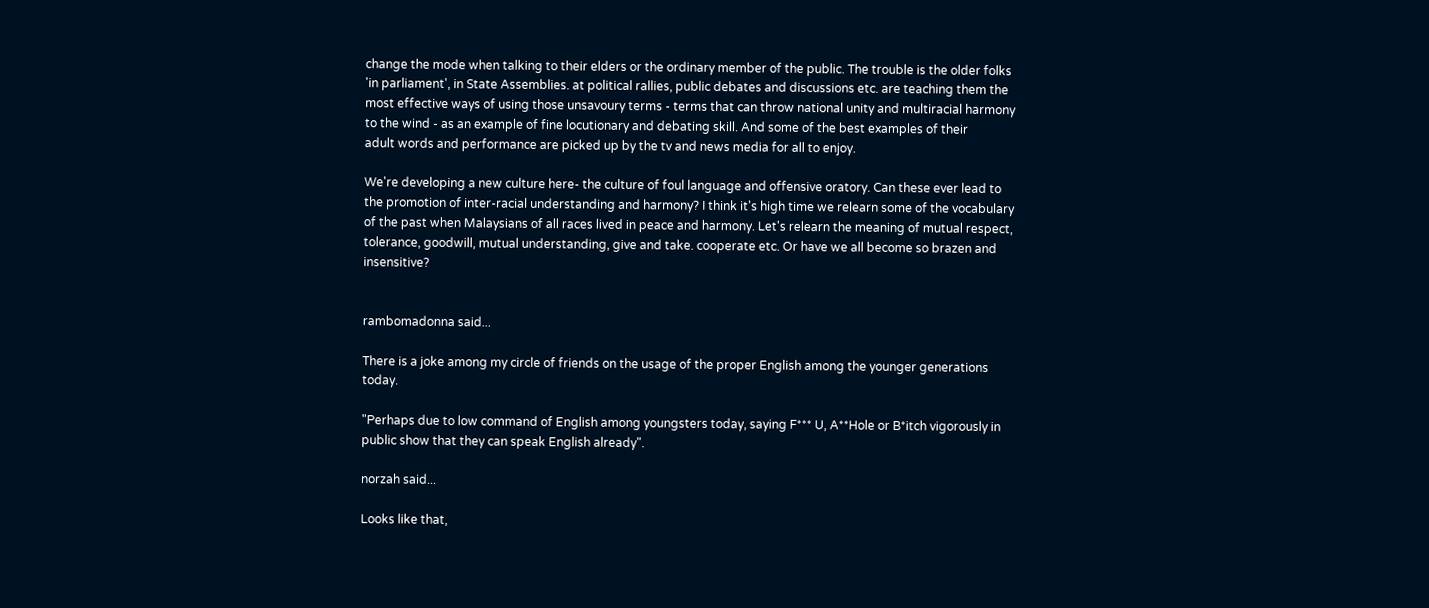change the mode when talking to their elders or the ordinary member of the public. The trouble is the older folks 'in parliament', in State Assemblies. at political rallies, public debates and discussions etc. are teaching them the most effective ways of using those unsavoury terms - terms that can throw national unity and multiracial harmony to the wind - as an example of fine locutionary and debating skill. And some of the best examples of their
adult words and performance are picked up by the tv and news media for all to enjoy.

We're developing a new culture here- the culture of foul language and offensive oratory. Can these ever lead to the promotion of inter-racial understanding and harmony? I think it's high time we relearn some of the vocabulary of the past when Malaysians of all races lived in peace and harmony. Let's relearn the meaning of mutual respect, tolerance, goodwill, mutual understanding, give and take. cooperate etc. Or have we all become so brazen and insensitive?


rambomadonna said...

There is a joke among my circle of friends on the usage of the proper English among the younger generations today.

"Perhaps due to low command of English among youngsters today, saying F*** U, A**Hole or B*itch vigorously in public show that they can speak English already".

norzah said...

Looks like that,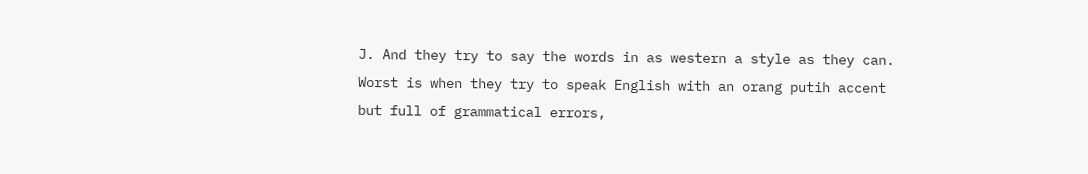J. And they try to say the words in as western a style as they can. Worst is when they try to speak English with an orang putih accent but full of grammatical errors,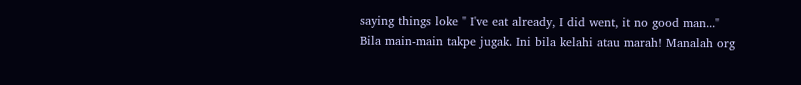saying things loke " I've eat already, I did went, it no good man..." Bila main-main takpe jugak. Ini bila kelahi atau marah! Manalah org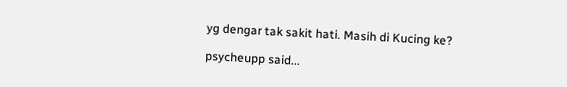yg dengar tak sakit hati. Masih di Kucing ke?

psycheupp said...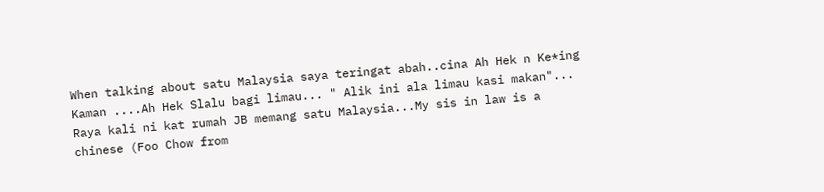When talking about satu Malaysia saya teringat abah..cina Ah Hek n Ke*ing Kaman ....Ah Hek Slalu bagi limau... " Alik ini ala limau kasi makan"... Raya kali ni kat rumah JB memang satu Malaysia...My sis in law is a chinese (Foo Chow from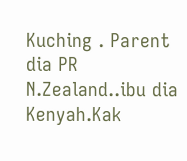Kuching . Parent dia PR N.Zealand..ibu dia Kenyah.Kak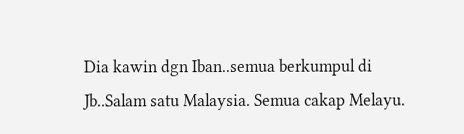Dia kawin dgn Iban..semua berkumpul di Jb..Salam satu Malaysia. Semua cakap Melayu.